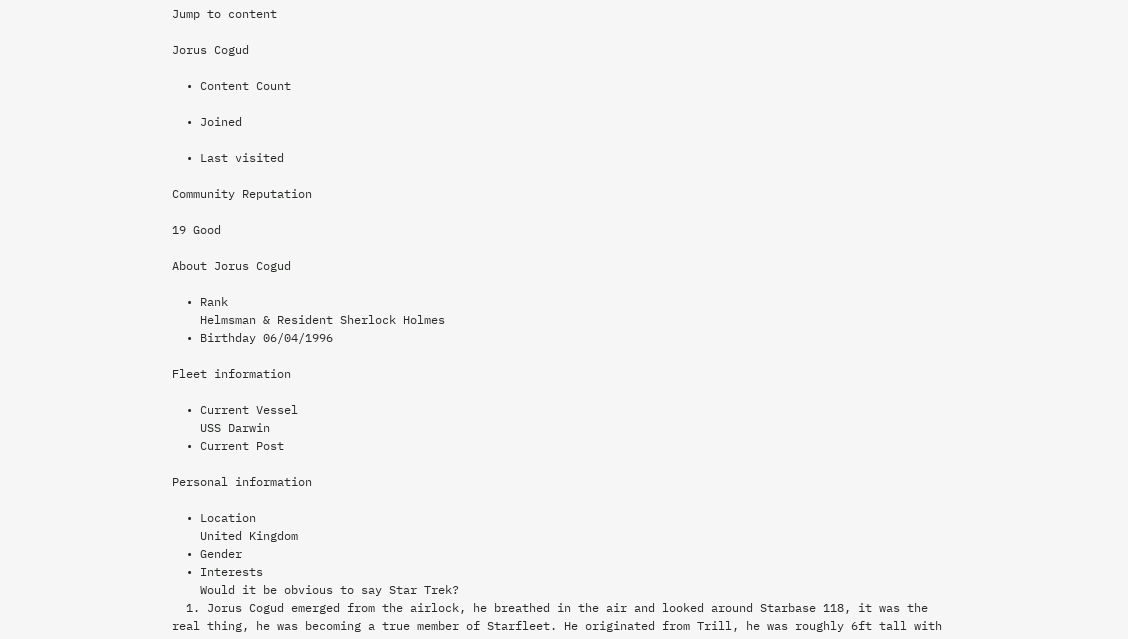Jump to content

Jorus Cogud

  • Content Count

  • Joined

  • Last visited

Community Reputation

19 Good

About Jorus Cogud

  • Rank
    Helmsman & Resident Sherlock Holmes
  • Birthday 06/04/1996

Fleet information

  • Current Vessel
    USS Darwin
  • Current Post

Personal information

  • Location
    United Kingdom
  • Gender
  • Interests
    Would it be obvious to say Star Trek?
  1. Jorus Cogud emerged from the airlock, he breathed in the air and looked around Starbase 118, it was the real thing, he was becoming a true member of Starfleet. He originated from Trill, he was roughly 6ft tall with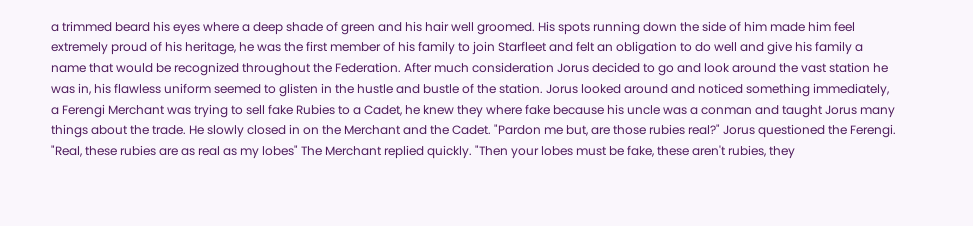a trimmed beard his eyes where a deep shade of green and his hair well groomed. His spots running down the side of him made him feel extremely proud of his heritage, he was the first member of his family to join Starfleet and felt an obligation to do well and give his family a name that would be recognized throughout the Federation. After much consideration Jorus decided to go and look around the vast station he was in, his flawless uniform seemed to glisten in the hustle and bustle of the station. Jorus looked around and noticed something immediately, a Ferengi Merchant was trying to sell fake Rubies to a Cadet, he knew they where fake because his uncle was a conman and taught Jorus many things about the trade. He slowly closed in on the Merchant and the Cadet. "Pardon me but, are those rubies real?" Jorus questioned the Ferengi. "Real, these rubies are as real as my lobes" The Merchant replied quickly. "Then your lobes must be fake, these aren't rubies, they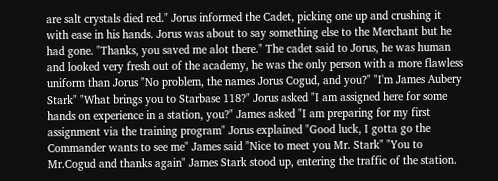are salt crystals died red." Jorus informed the Cadet, picking one up and crushing it with ease in his hands. Jorus was about to say something else to the Merchant but he had gone. "Thanks, you saved me alot there." The cadet said to Jorus, he was human and looked very fresh out of the academy, he was the only person with a more flawless uniform than Jorus "No problem, the names Jorus Cogud, and you?" "I'm James Aubery Stark" "What brings you to Starbase 118?" Jorus asked "I am assigned here for some hands on experience in a station, you?" James asked "I am preparing for my first assignment via the training program" Jorus explained "Good luck, I gotta go the Commander wants to see me" James said "Nice to meet you Mr. Stark" "You to Mr.Cogud and thanks again" James Stark stood up, entering the traffic of the station.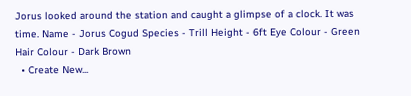Jorus looked around the station and caught a glimpse of a clock. It was time. Name - Jorus Cogud Species - Trill Height - 6ft Eye Colour - Green Hair Colour - Dark Brown
  • Create New...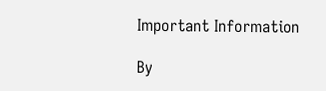Important Information

By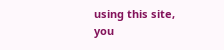using this site, you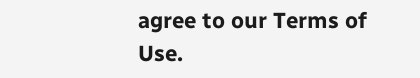agree to our Terms of Use.